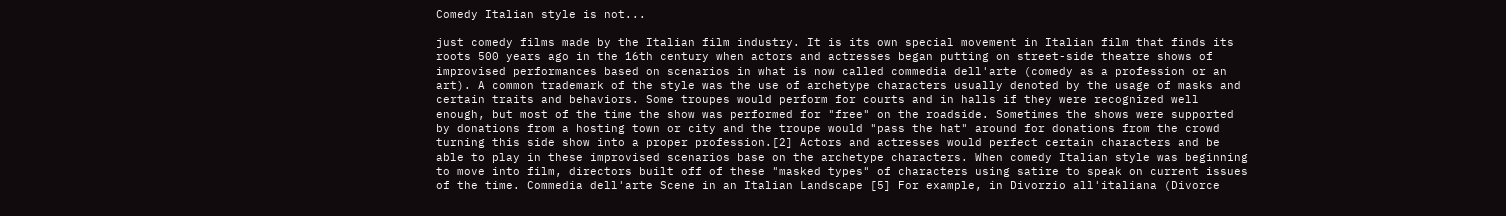Comedy Italian style is not...

just comedy films made by the Italian film industry. It is its own special movement in Italian film that finds its roots 500 years ago in the 16th century when actors and actresses began putting on street-side theatre shows of improvised performances based on scenarios in what is now called commedia dell'arte (comedy as a profession or an art). A common trademark of the style was the use of archetype characters usually denoted by the usage of masks and certain traits and behaviors. Some troupes would perform for courts and in halls if they were recognized well enough, but most of the time the show was performed for "free" on the roadside. Sometimes the shows were supported by donations from a hosting town or city and the troupe would "pass the hat" around for donations from the crowd turning this side show into a proper profession.[2] Actors and actresses would perfect certain characters and be able to play in these improvised scenarios base on the archetype characters. When comedy Italian style was beginning to move into film, directors built off of these "masked types" of characters using satire to speak on current issues of the time. Commedia dell'arte Scene in an Italian Landscape [5] For example, in Divorzio all'italiana (Divorce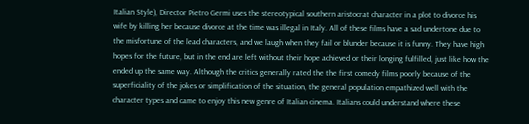Italian Style), Director Pietro Germi uses the stereotypical southern aristocrat character in a plot to divorce his wife by killing her because divorce at the time was illegal in Italy. All of these films have a sad undertone due to the misfortune of the lead characters, and we laugh when they fail or blunder because it is funny. They have high hopes for the future, but in the end are left without their hope achieved or their longing fulfilled, just like how the ended up the same way. Although the critics generally rated the the first comedy films poorly because of the superficiality of the jokes or simplification of the situation, the general population empathized well with the character types and came to enjoy this new genre of Italian cinema. Italians could understand where these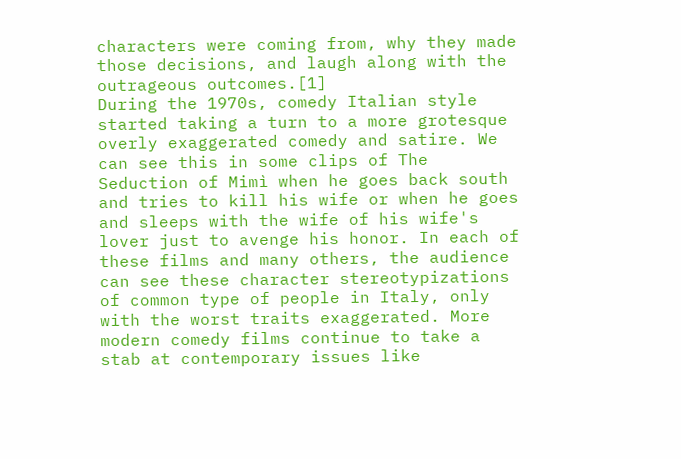characters were coming from, why they made those decisions, and laugh along with the outrageous outcomes.[1]
During the 1970s, comedy Italian style started taking a turn to a more grotesque overly exaggerated comedy and satire. We can see this in some clips of The Seduction of Mimì when he goes back south and tries to kill his wife or when he goes and sleeps with the wife of his wife's lover just to avenge his honor. In each of these films and many others, the audience can see these character stereotypizations of common type of people in Italy, only with the worst traits exaggerated. More modern comedy films continue to take a stab at contemporary issues like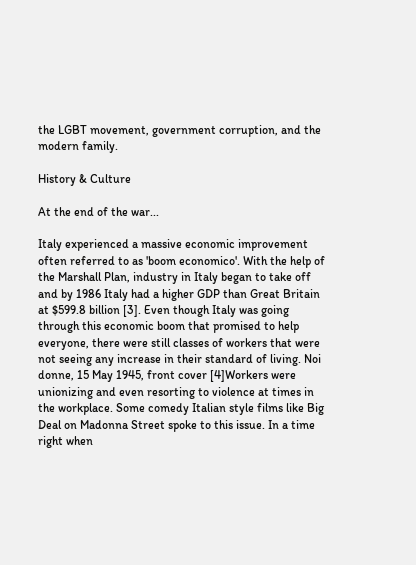the LGBT movement, government corruption, and the modern family.

History & Culture

At the end of the war...

Italy experienced a massive economic improvement often referred to as 'boom economico'. With the help of the Marshall Plan, industry in Italy began to take off and by 1986 Italy had a higher GDP than Great Britain at $599.8 billion [3]. Even though Italy was going through this economic boom that promised to help everyone, there were still classes of workers that were not seeing any increase in their standard of living. Noi donne, 15 May 1945, front cover [4]Workers were unionizing and even resorting to violence at times in the workplace. Some comedy Italian style films like Big Deal on Madonna Street spoke to this issue. In a time right when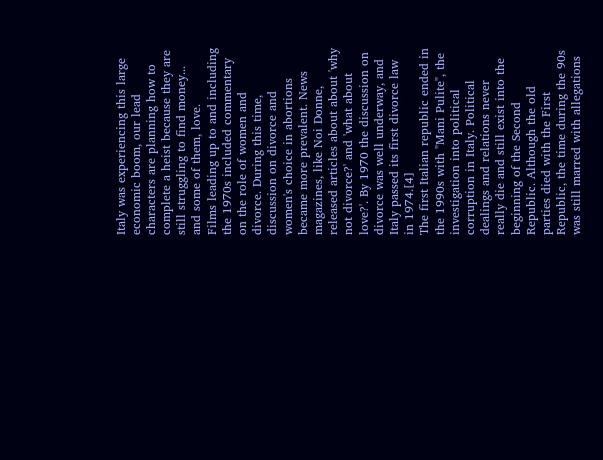Italy was experiencing this large economic boom, our lead characters are planning how to complete a heist because they are still struggling to find money... and some of them, love.
Films leading up to and including the 1970s included commentary on the role of women and divorce. During this time, discussion on divorce and women's choice in abortions became more prevalent. News magazines, like Noi Donne, released articles about about 'why not divorce?' and 'what about love?'. By 1970 the discussion on divorce was well underway, and Italy passed its first divorce law in 1974.[4]
The first Italian republic ended in the 1990s with "Mani Pulite", the investigation into political corruption in Italy. Political dealings and relations never really die and still exist into the beginning of the Second Republic. Although the old parties died with the First Republic, the time during the 90s was still marred with allegations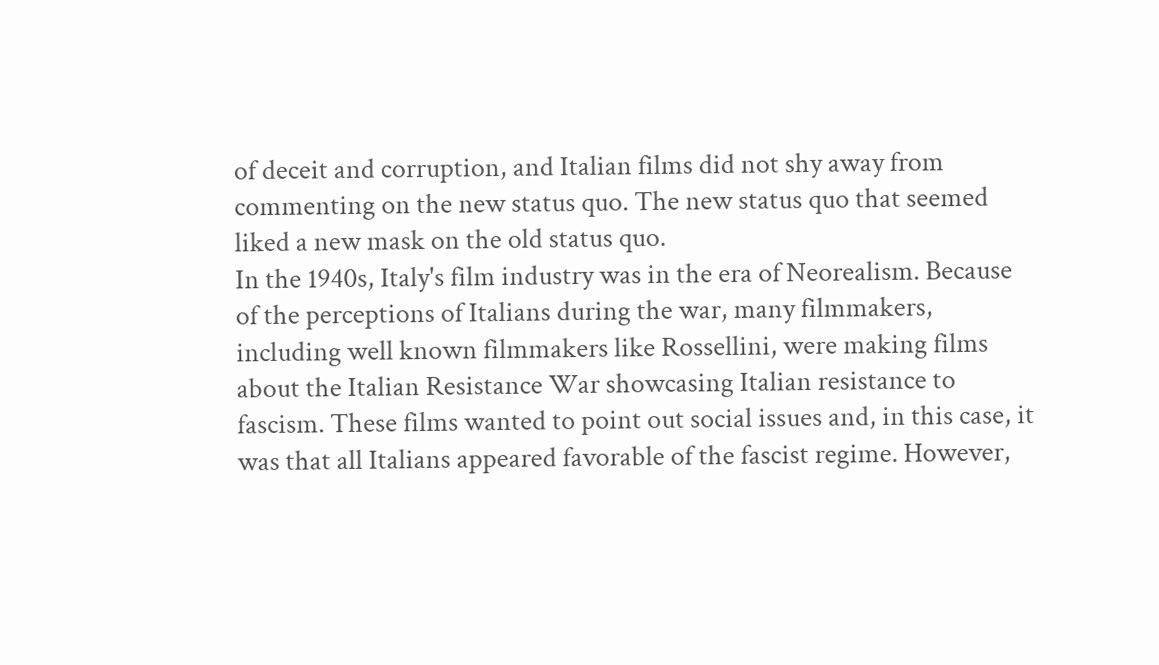of deceit and corruption, and Italian films did not shy away from commenting on the new status quo. The new status quo that seemed liked a new mask on the old status quo.
In the 1940s, Italy's film industry was in the era of Neorealism. Because of the perceptions of Italians during the war, many filmmakers, including well known filmmakers like Rossellini, were making films about the Italian Resistance War showcasing Italian resistance to fascism. These films wanted to point out social issues and, in this case, it was that all Italians appeared favorable of the fascist regime. However,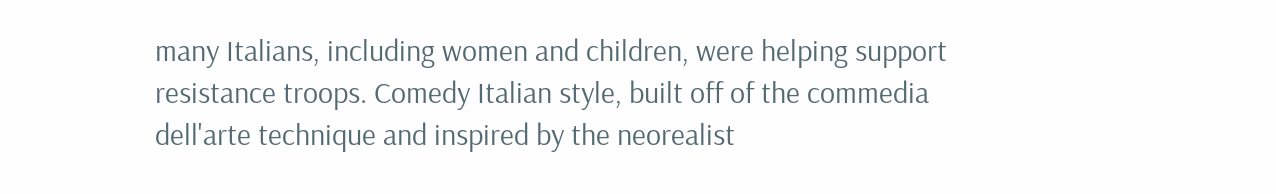many Italians, including women and children, were helping support resistance troops. Comedy Italian style, built off of the commedia dell'arte technique and inspired by the neorealist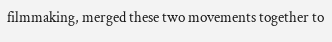filmmaking, merged these two movements together to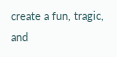create a fun, tragic, and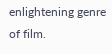enlightening genre of film.